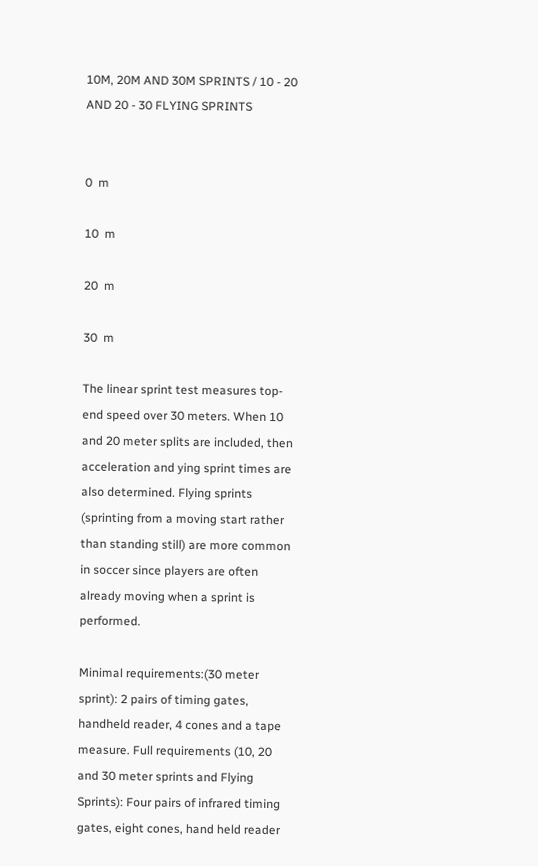10M, 20M AND 30M SPRINTS / 10 - 20 AND 20 - 30 FLYING SPRINTS


0  m

10  m

20  m

30  m

The linear sprint test measures top-end speed over 30 meters. When 10 and 20 meter splits are included, then acceleration and ying sprint times are also determined. Flying sprints (sprinting from a moving start rather than standing still) are more common in soccer since players are often already moving when a sprint is performed.

Minimal requirements:(30 meter sprint): 2 pairs of timing gates, handheld reader, 4 cones and a tape measure. Full requirements (10, 20 and 30 meter sprints and Flying Sprints): Four pairs of infrared timing gates, eight cones, hand held reader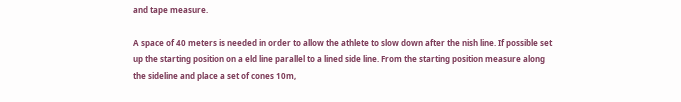and tape measure.

A space of 40 meters is needed in order to allow the athlete to slow down after the nish line. If possible set up the starting position on a eld line parallel to a lined side line. From the starting position measure along the sideline and place a set of cones 10m,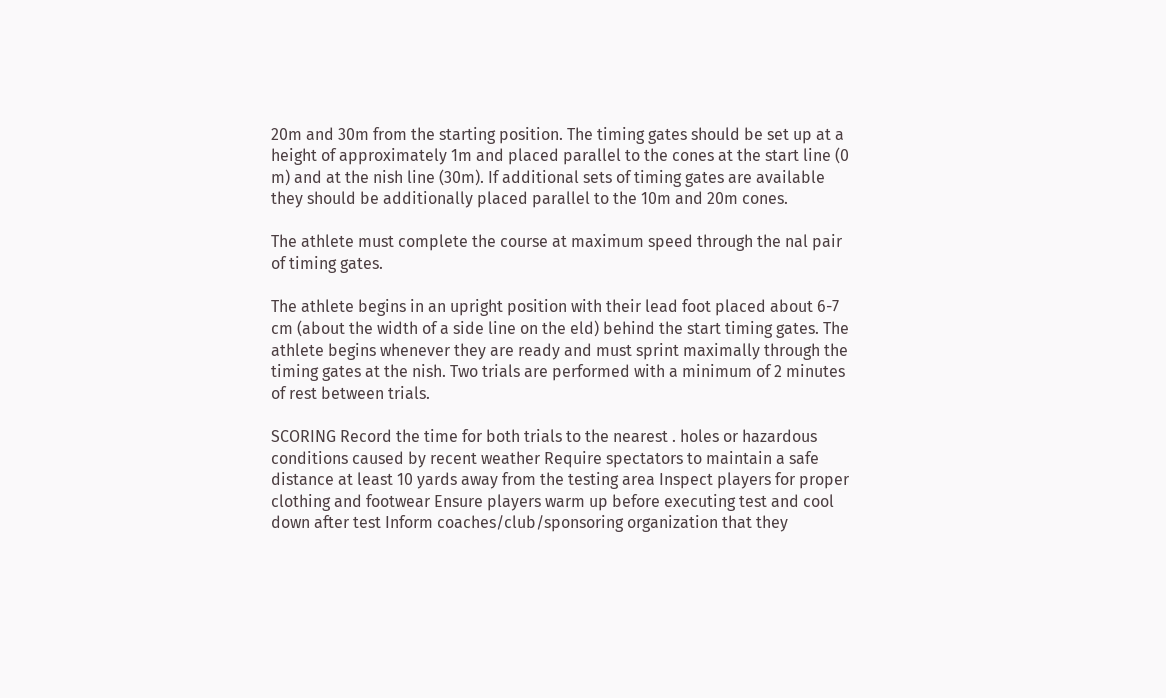20m and 30m from the starting position. The timing gates should be set up at a height of approximately 1m and placed parallel to the cones at the start line (0 m) and at the nish line (30m). If additional sets of timing gates are available they should be additionally placed parallel to the 10m and 20m cones.

The athlete must complete the course at maximum speed through the nal pair of timing gates.

The athlete begins in an upright position with their lead foot placed about 6-7 cm (about the width of a side line on the eld) behind the start timing gates. The athlete begins whenever they are ready and must sprint maximally through the timing gates at the nish. Two trials are performed with a minimum of 2 minutes of rest between trials.

SCORING Record the time for both trials to the nearest . holes or hazardous conditions caused by recent weather Require spectators to maintain a safe distance at least 10 yards away from the testing area Inspect players for proper clothing and footwear Ensure players warm up before executing test and cool down after test Inform coaches/club/sponsoring organization that they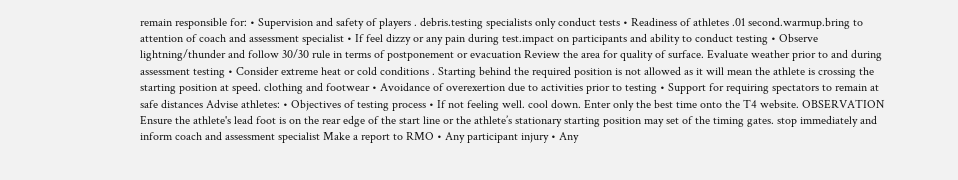remain responsible for: • Supervision and safety of players . debris.testing specialists only conduct tests • Readiness of athletes .01 second.warmup.bring to attention of coach and assessment specialist • If feel dizzy or any pain during test.impact on participants and ability to conduct testing • Observe lightning/thunder and follow 30/30 rule in terms of postponement or evacuation Review the area for quality of surface. Evaluate weather prior to and during assessment testing • Consider extreme heat or cold conditions . Starting behind the required position is not allowed as it will mean the athlete is crossing the starting position at speed. clothing and footwear • Avoidance of overexertion due to activities prior to testing • Support for requiring spectators to remain at safe distances Advise athletes: • Objectives of testing process • If not feeling well. cool down. Enter only the best time onto the T4 website. OBSERVATION Ensure the athlete's lead foot is on the rear edge of the start line or the athlete’s stationary starting position may set of the timing gates. stop immediately and inform coach and assessment specialist Make a report to RMO • Any participant injury • Any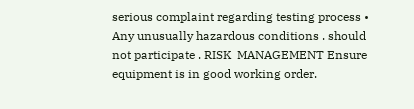serious complaint regarding testing process • Any unusually hazardous conditions . should not participate . RISK  MANAGEMENT Ensure equipment is in good working order.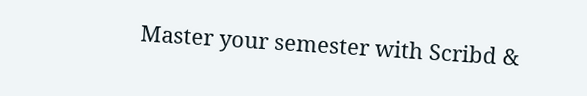Master your semester with Scribd &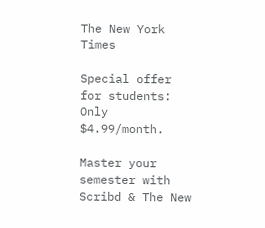The New York Times

Special offer for students: Only $4.99/month.

Master your semester with Scribd & The New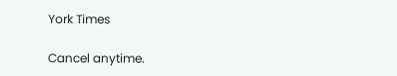York Times

Cancel anytime.